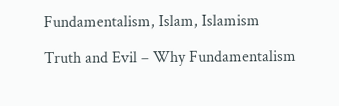Fundamentalism, Islam, Islamism

Truth and Evil – Why Fundamentalism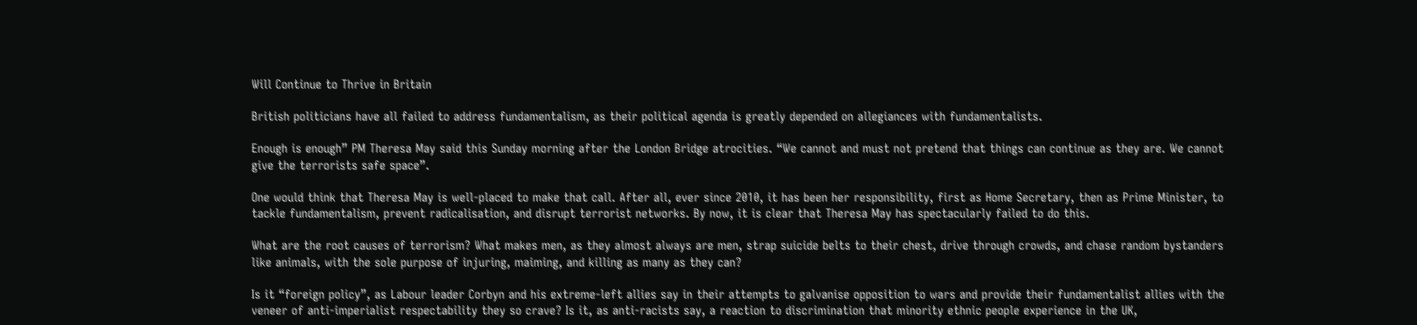Will Continue to Thrive in Britain

British politicians have all failed to address fundamentalism, as their political agenda is greatly depended on allegiances with fundamentalists.

Enough is enough” PM Theresa May said this Sunday morning after the London Bridge atrocities. “We cannot and must not pretend that things can continue as they are. We cannot give the terrorists safe space”.

One would think that Theresa May is well-placed to make that call. After all, ever since 2010, it has been her responsibility, first as Home Secretary, then as Prime Minister, to tackle fundamentalism, prevent radicalisation, and disrupt terrorist networks. By now, it is clear that Theresa May has spectacularly failed to do this.

What are the root causes of terrorism? What makes men, as they almost always are men, strap suicide belts to their chest, drive through crowds, and chase random bystanders like animals, with the sole purpose of injuring, maiming, and killing as many as they can?

Is it “foreign policy”, as Labour leader Corbyn and his extreme-left allies say in their attempts to galvanise opposition to wars and provide their fundamentalist allies with the veneer of anti-imperialist respectability they so crave? Is it, as anti-racists say, a reaction to discrimination that minority ethnic people experience in the UK,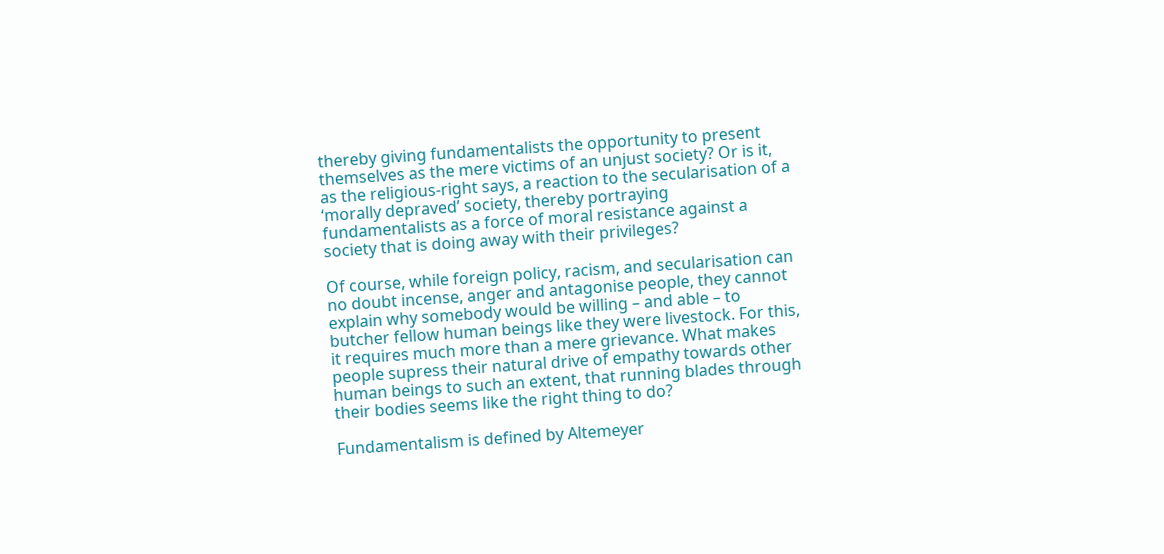thereby giving fundamentalists the opportunity to present themselves as the mere victims of an unjust society? Or is it, as the religious-right says, a reaction to the secularisation of a ‘morally depraved’ society, thereby portraying fundamentalists as a force of moral resistance against a society that is doing away with their privileges?

Of course, while foreign policy, racism, and secularisation can no doubt incense, anger and antagonise people, they cannot explain why somebody would be willing – and able – to butcher fellow human beings like they were livestock. For this, it requires much more than a mere grievance. What makes people supress their natural drive of empathy towards other human beings to such an extent, that running blades through their bodies seems like the right thing to do?

Fundamentalism is defined by Altemeyer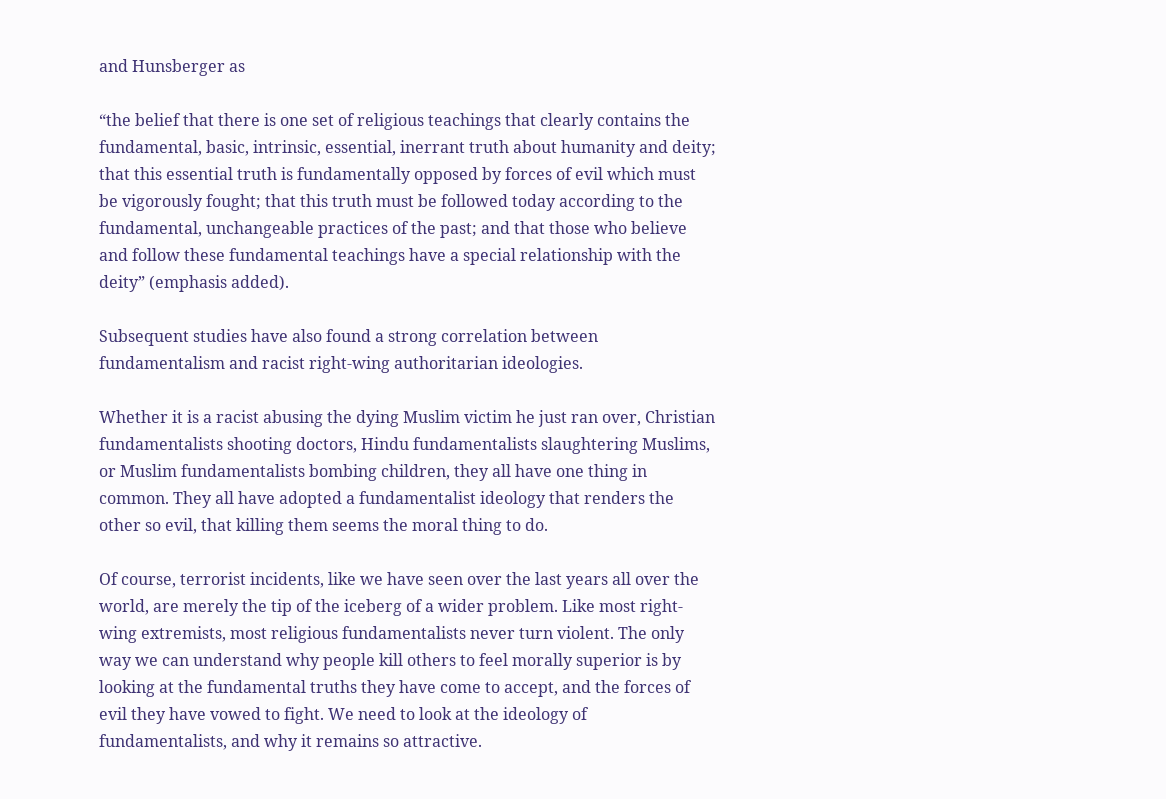and Hunsberger as

“the belief that there is one set of religious teachings that clearly contains the fundamental, basic, intrinsic, essential, inerrant truth about humanity and deity; that this essential truth is fundamentally opposed by forces of evil which must be vigorously fought; that this truth must be followed today according to the fundamental, unchangeable practices of the past; and that those who believe and follow these fundamental teachings have a special relationship with the deity” (emphasis added).

Subsequent studies have also found a strong correlation between fundamentalism and racist right-wing authoritarian ideologies.

Whether it is a racist abusing the dying Muslim victim he just ran over, Christian fundamentalists shooting doctors, Hindu fundamentalists slaughtering Muslims, or Muslim fundamentalists bombing children, they all have one thing in common. They all have adopted a fundamentalist ideology that renders the other so evil, that killing them seems the moral thing to do.

Of course, terrorist incidents, like we have seen over the last years all over the world, are merely the tip of the iceberg of a wider problem. Like most right-wing extremists, most religious fundamentalists never turn violent. The only way we can understand why people kill others to feel morally superior is by looking at the fundamental truths they have come to accept, and the forces of evil they have vowed to fight. We need to look at the ideology of fundamentalists, and why it remains so attractive.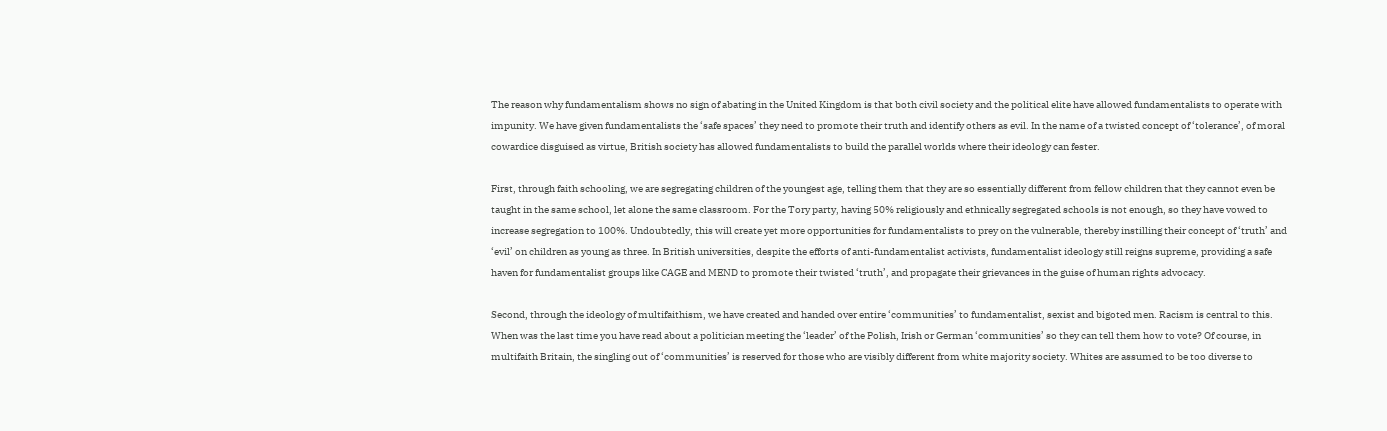The reason why fundamentalism shows no sign of abating in the United Kingdom is that both civil society and the political elite have allowed fundamentalists to operate with impunity. We have given fundamentalists the ‘safe spaces’ they need to promote their truth and identify others as evil. In the name of a twisted concept of ‘tolerance’, of moral cowardice disguised as virtue, British society has allowed fundamentalists to build the parallel worlds where their ideology can fester.

First, through faith schooling, we are segregating children of the youngest age, telling them that they are so essentially different from fellow children that they cannot even be taught in the same school, let alone the same classroom. For the Tory party, having 50% religiously and ethnically segregated schools is not enough, so they have vowed to increase segregation to 100%. Undoubtedly, this will create yet more opportunities for fundamentalists to prey on the vulnerable, thereby instilling their concept of ‘truth’ and ‘evil’ on children as young as three. In British universities, despite the efforts of anti-fundamentalist activists, fundamentalist ideology still reigns supreme, providing a safe haven for fundamentalist groups like CAGE and MEND to promote their twisted ‘truth’, and propagate their grievances in the guise of human rights advocacy.

Second, through the ideology of multifaithism, we have created and handed over entire ‘communities’ to fundamentalist, sexist and bigoted men. Racism is central to this. When was the last time you have read about a politician meeting the ‘leader’ of the Polish, Irish or German ‘communities’ so they can tell them how to vote? Of course, in multifaith Britain, the singling out of ‘communities’ is reserved for those who are visibly different from white majority society. Whites are assumed to be too diverse to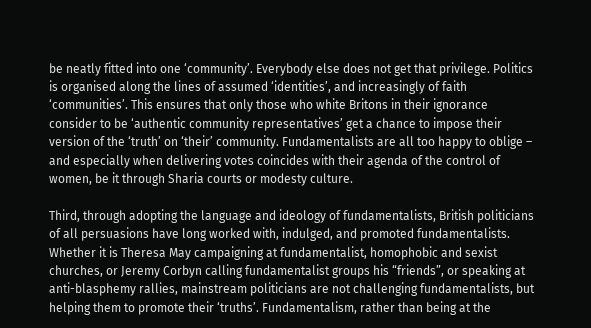be neatly fitted into one ‘community’. Everybody else does not get that privilege. Politics is organised along the lines of assumed ‘identities’, and increasingly of faith ‘communities’. This ensures that only those who white Britons in their ignorance consider to be ‘authentic community representatives’ get a chance to impose their version of the ‘truth’ on ‘their’ community. Fundamentalists are all too happy to oblige – and especially when delivering votes coincides with their agenda of the control of women, be it through Sharia courts or modesty culture.

Third, through adopting the language and ideology of fundamentalists, British politicians of all persuasions have long worked with, indulged, and promoted fundamentalists. Whether it is Theresa May campaigning at fundamentalist, homophobic and sexist churches, or Jeremy Corbyn calling fundamentalist groups his “friends”, or speaking at anti-blasphemy rallies, mainstream politicians are not challenging fundamentalists, but helping them to promote their ‘truths’. Fundamentalism, rather than being at the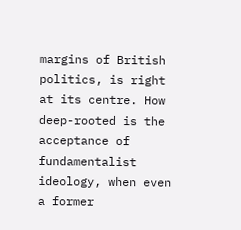margins of British politics, is right at its centre. How deep-rooted is the acceptance of fundamentalist ideology, when even a former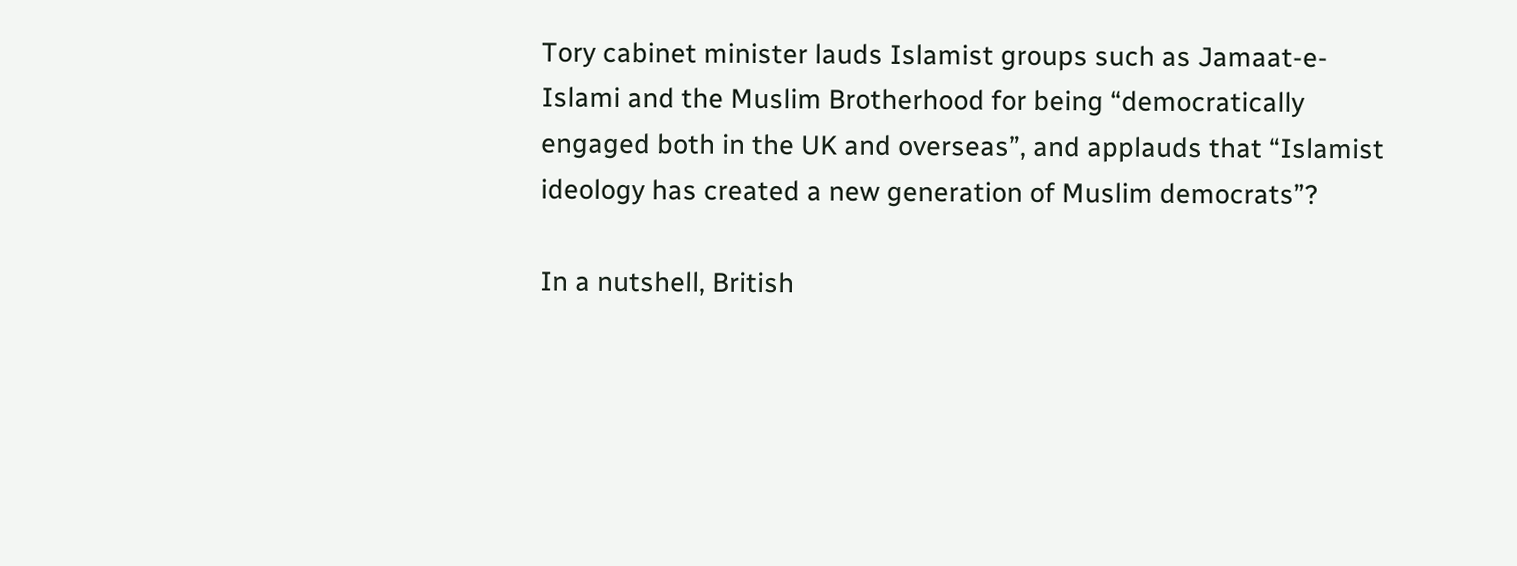Tory cabinet minister lauds Islamist groups such as Jamaat-e-Islami and the Muslim Brotherhood for being “democratically engaged both in the UK and overseas”, and applauds that “Islamist ideology has created a new generation of Muslim democrats”?

In a nutshell, British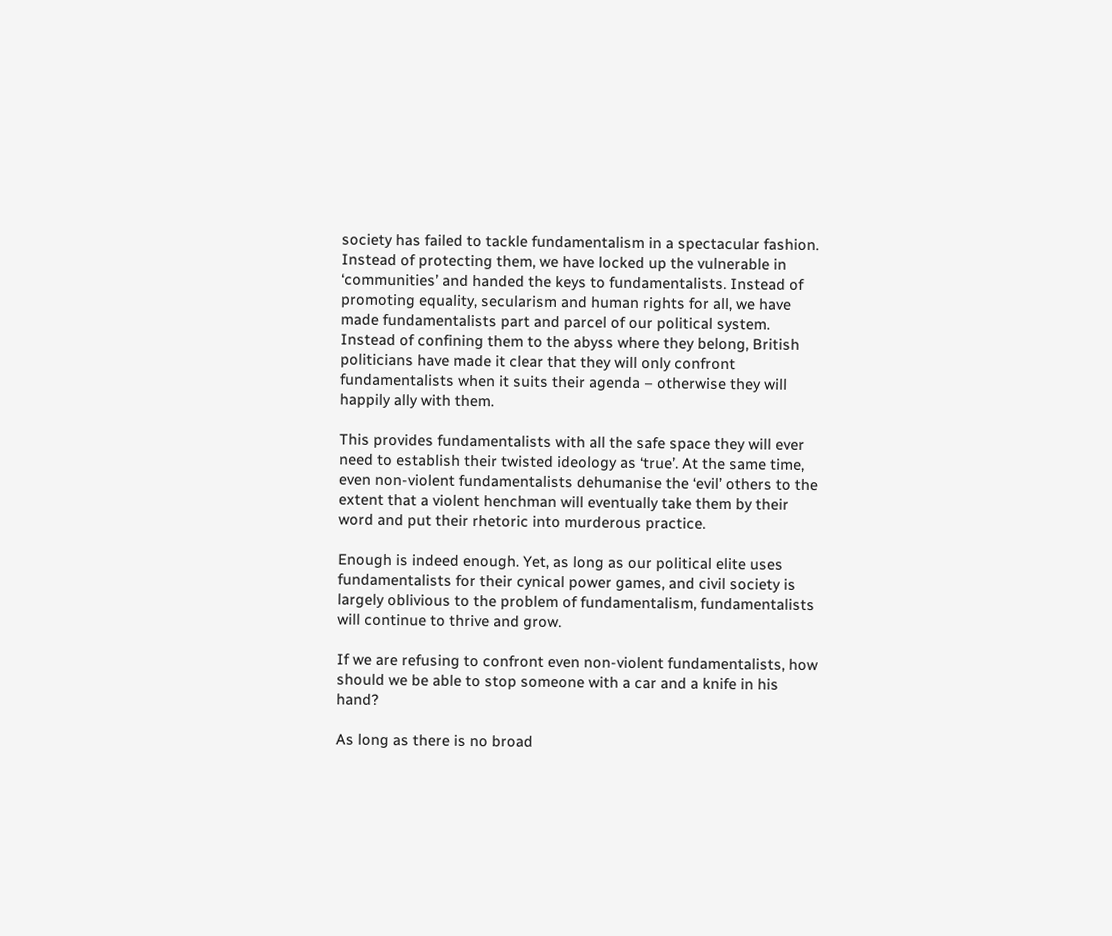society has failed to tackle fundamentalism in a spectacular fashion. Instead of protecting them, we have locked up the vulnerable in ‘communities’ and handed the keys to fundamentalists. Instead of promoting equality, secularism and human rights for all, we have made fundamentalists part and parcel of our political system. Instead of confining them to the abyss where they belong, British politicians have made it clear that they will only confront fundamentalists when it suits their agenda – otherwise they will happily ally with them.

This provides fundamentalists with all the safe space they will ever need to establish their twisted ideology as ‘true’. At the same time, even non-violent fundamentalists dehumanise the ‘evil’ others to the extent that a violent henchman will eventually take them by their word and put their rhetoric into murderous practice.

Enough is indeed enough. Yet, as long as our political elite uses fundamentalists for their cynical power games, and civil society is largely oblivious to the problem of fundamentalism, fundamentalists will continue to thrive and grow.

If we are refusing to confront even non-violent fundamentalists, how should we be able to stop someone with a car and a knife in his hand?

As long as there is no broad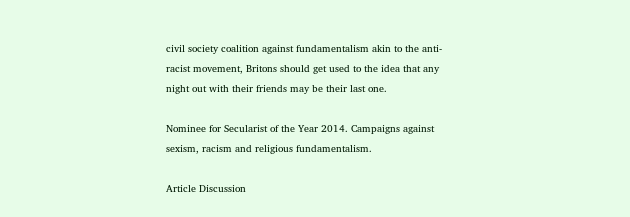civil society coalition against fundamentalism akin to the anti-racist movement, Britons should get used to the idea that any night out with their friends may be their last one.

Nominee for Secularist of the Year 2014. Campaigns against sexism, racism and religious fundamentalism.

Article Discussion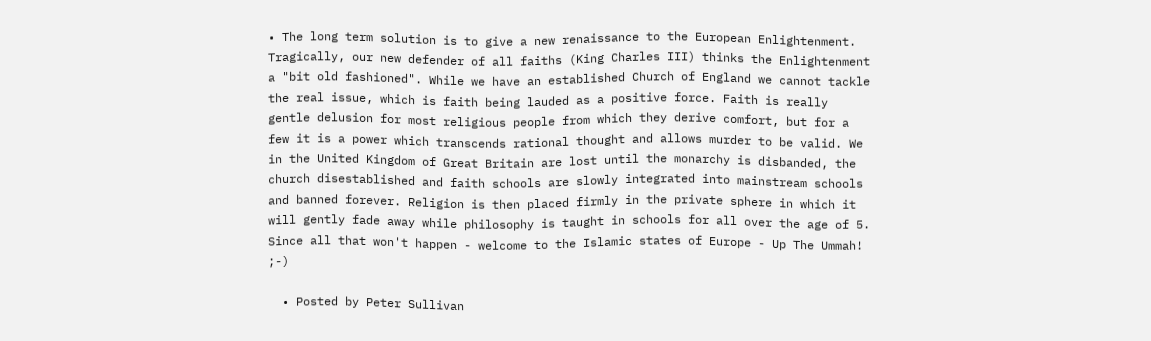• The long term solution is to give a new renaissance to the European Enlightenment. Tragically, our new defender of all faiths (King Charles III) thinks the Enlightenment a "bit old fashioned". While we have an established Church of England we cannot tackle the real issue, which is faith being lauded as a positive force. Faith is really gentle delusion for most religious people from which they derive comfort, but for a few it is a power which transcends rational thought and allows murder to be valid. We in the United Kingdom of Great Britain are lost until the monarchy is disbanded, the church disestablished and faith schools are slowly integrated into mainstream schools and banned forever. Religion is then placed firmly in the private sphere in which it will gently fade away while philosophy is taught in schools for all over the age of 5. Since all that won't happen - welcome to the Islamic states of Europe - Up The Ummah! ;-)

  • Posted by Peter Sullivan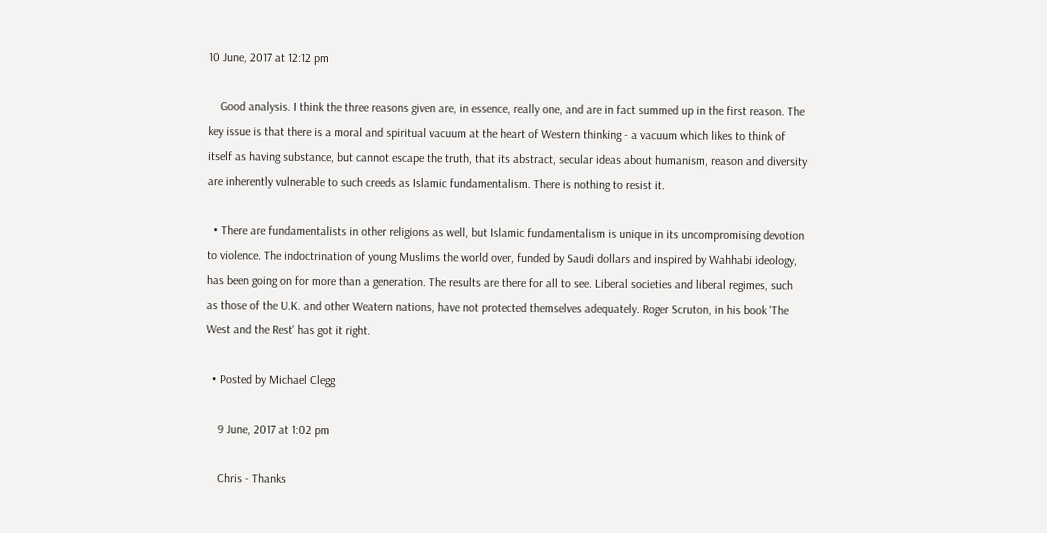10 June, 2017 at 12:12 pm

    Good analysis. I think the three reasons given are, in essence, really one, and are in fact summed up in the first reason. The key issue is that there is a moral and spiritual vacuum at the heart of Western thinking - a vacuum which likes to think of itself as having substance, but cannot escape the truth, that its abstract, secular ideas about humanism, reason and diversity are inherently vulnerable to such creeds as Islamic fundamentalism. There is nothing to resist it.

  • There are fundamentalists in other religions as well, but Islamic fundamentalism is unique in its uncompromising devotion to violence. The indoctrination of young Muslims the world over, funded by Saudi dollars and inspired by Wahhabi ideology, has been going on for more than a generation. The results are there for all to see. Liberal societies and liberal regimes, such as those of the U.K. and other Weatern nations, have not protected themselves adequately. Roger Scruton, in his book 'The West and the Rest' has got it right.

  • Posted by Michael Clegg

    9 June, 2017 at 1:02 pm

    Chris - Thanks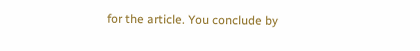for the article. You conclude by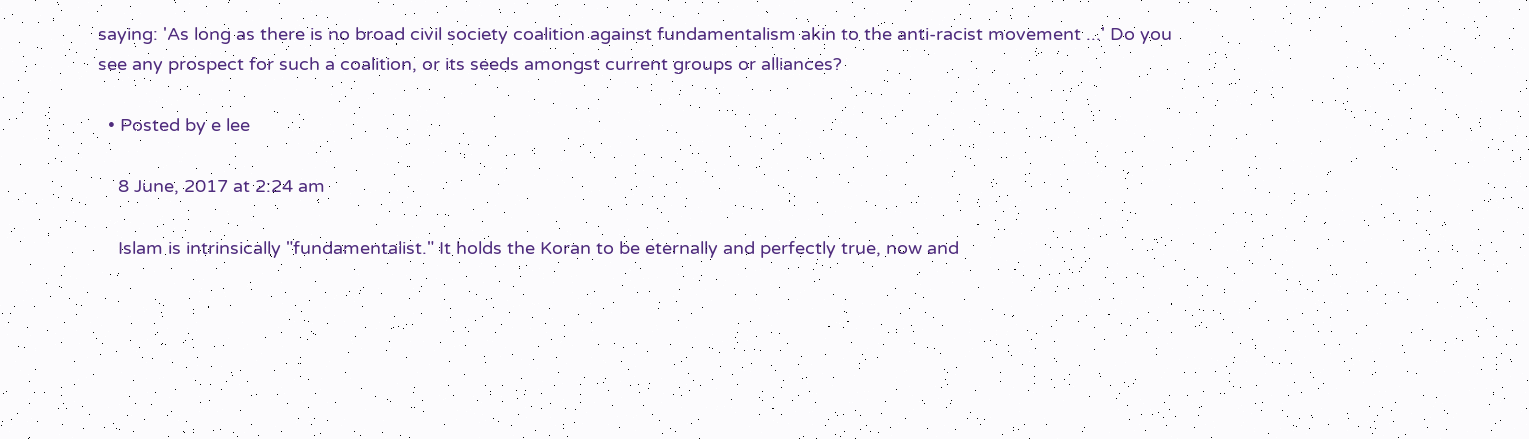saying: 'As long as there is no broad civil society coalition against fundamentalism akin to the anti-racist movement ...' Do you see any prospect for such a coalition, or its seeds amongst current groups or alliances?

  • Posted by e lee

    8 June, 2017 at 2:24 am

    Islam is intrinsically "fundamentalist." It holds the Koran to be eternally and perfectly true, now and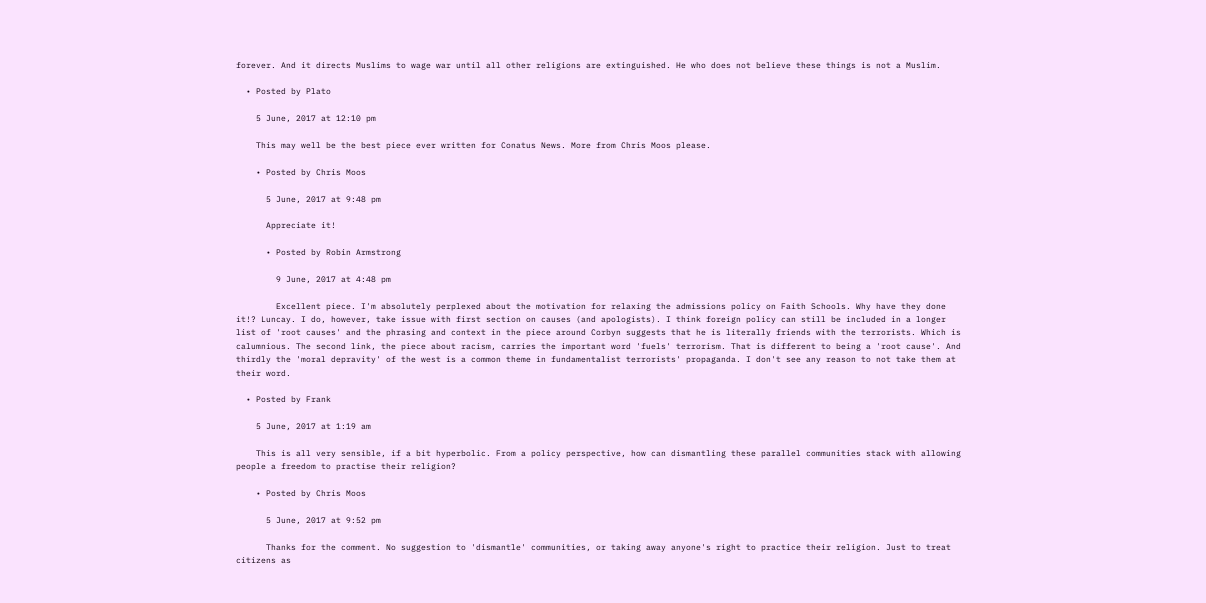forever. And it directs Muslims to wage war until all other religions are extinguished. He who does not believe these things is not a Muslim.

  • Posted by Plato

    5 June, 2017 at 12:10 pm

    This may well be the best piece ever written for Conatus News. More from Chris Moos please.

    • Posted by Chris Moos

      5 June, 2017 at 9:48 pm

      Appreciate it!

      • Posted by Robin Armstrong

        9 June, 2017 at 4:48 pm

        Excellent piece. I'm absolutely perplexed about the motivation for relaxing the admissions policy on Faith Schools. Why have they done it!? Luncay. I do, however, take issue with first section on causes (and apologists). I think foreign policy can still be included in a longer list of 'root causes' and the phrasing and context in the piece around Corbyn suggests that he is literally friends with the terrorists. Which is calumnious. The second link, the piece about racism, carries the important word 'fuels' terrorism. That is different to being a 'root cause'. And thirdly the 'moral depravity' of the west is a common theme in fundamentalist terrorists' propaganda. I don't see any reason to not take them at their word.

  • Posted by Frank

    5 June, 2017 at 1:19 am

    This is all very sensible, if a bit hyperbolic. From a policy perspective, how can dismantling these parallel communities stack with allowing people a freedom to practise their religion?

    • Posted by Chris Moos

      5 June, 2017 at 9:52 pm

      Thanks for the comment. No suggestion to 'dismantle' communities, or taking away anyone's right to practice their religion. Just to treat citizens as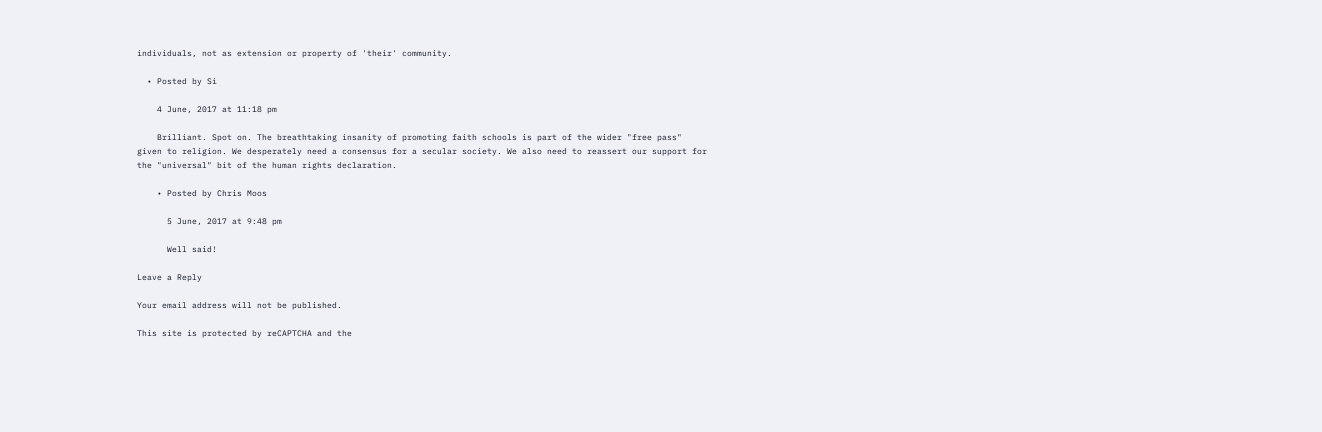individuals, not as extension or property of 'their' community.

  • Posted by Si

    4 June, 2017 at 11:18 pm

    Brilliant. Spot on. The breathtaking insanity of promoting faith schools is part of the wider "free pass" given to religion. We desperately need a consensus for a secular society. We also need to reassert our support for the "universal" bit of the human rights declaration.

    • Posted by Chris Moos

      5 June, 2017 at 9:48 pm

      Well said!

Leave a Reply

Your email address will not be published.

This site is protected by reCAPTCHA and the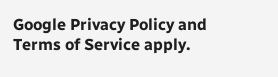Google Privacy Policy and Terms of Service apply.